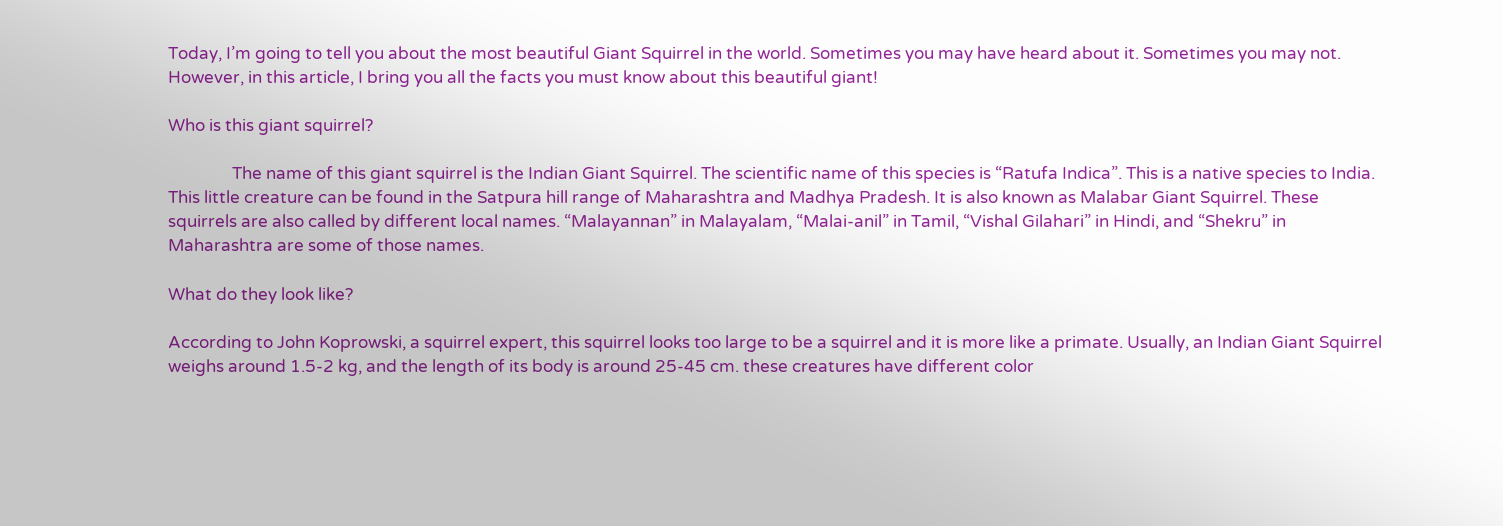Today, I’m going to tell you about the most beautiful Giant Squirrel in the world. Sometimes you may have heard about it. Sometimes you may not. However, in this article, I bring you all the facts you must know about this beautiful giant!

Who is this giant squirrel?

                The name of this giant squirrel is the Indian Giant Squirrel. The scientific name of this species is “Ratufa Indica”. This is a native species to India. This little creature can be found in the Satpura hill range of Maharashtra and Madhya Pradesh. It is also known as Malabar Giant Squirrel. These squirrels are also called by different local names. “Malayannan” in Malayalam, “Malai-anil” in Tamil, “Vishal Gilahari” in Hindi, and “Shekru” in Maharashtra are some of those names.

What do they look like?

According to John Koprowski, a squirrel expert, this squirrel looks too large to be a squirrel and it is more like a primate. Usually, an Indian Giant Squirrel weighs around 1.5-2 kg, and the length of its body is around 25-45 cm. these creatures have different color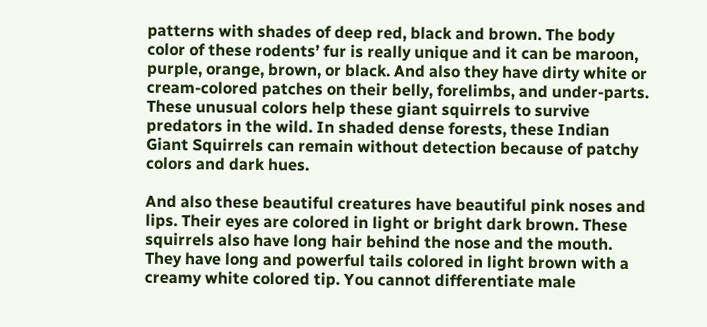patterns with shades of deep red, black and brown. The body color of these rodents’ fur is really unique and it can be maroon, purple, orange, brown, or black. And also they have dirty white or cream-colored patches on their belly, forelimbs, and under-parts. These unusual colors help these giant squirrels to survive predators in the wild. In shaded dense forests, these Indian Giant Squirrels can remain without detection because of patchy colors and dark hues.

And also these beautiful creatures have beautiful pink noses and lips. Their eyes are colored in light or bright dark brown. These squirrels also have long hair behind the nose and the mouth. They have long and powerful tails colored in light brown with a creamy white colored tip. You cannot differentiate male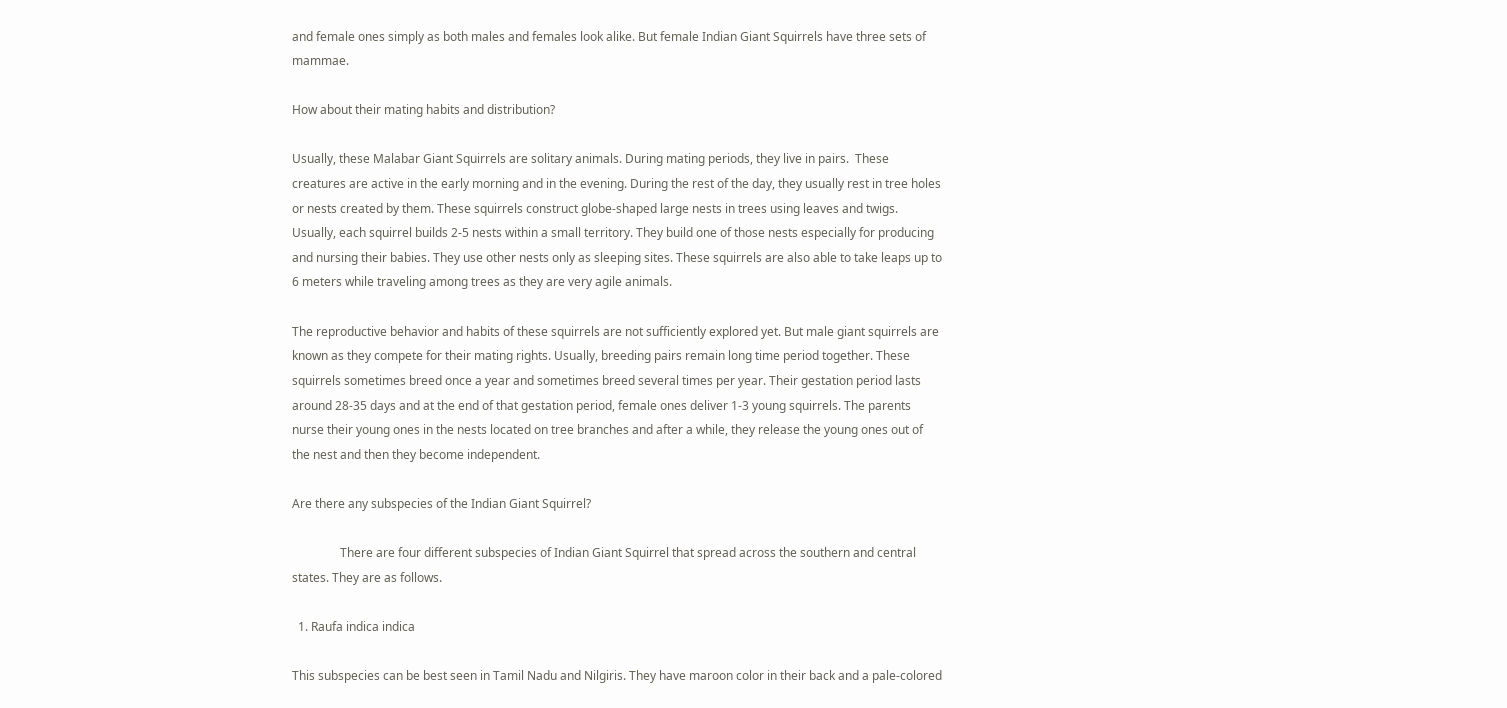and female ones simply as both males and females look alike. But female Indian Giant Squirrels have three sets of mammae.

How about their mating habits and distribution?

Usually, these Malabar Giant Squirrels are solitary animals. During mating periods, they live in pairs.  These creatures are active in the early morning and in the evening. During the rest of the day, they usually rest in tree holes or nests created by them. These squirrels construct globe-shaped large nests in trees using leaves and twigs. Usually, each squirrel builds 2-5 nests within a small territory. They build one of those nests especially for producing and nursing their babies. They use other nests only as sleeping sites. These squirrels are also able to take leaps up to 6 meters while traveling among trees as they are very agile animals.

The reproductive behavior and habits of these squirrels are not sufficiently explored yet. But male giant squirrels are known as they compete for their mating rights. Usually, breeding pairs remain long time period together. These squirrels sometimes breed once a year and sometimes breed several times per year. Their gestation period lasts around 28-35 days and at the end of that gestation period, female ones deliver 1-3 young squirrels. The parents nurse their young ones in the nests located on tree branches and after a while, they release the young ones out of the nest and then they become independent.

Are there any subspecies of the Indian Giant Squirrel?

                There are four different subspecies of Indian Giant Squirrel that spread across the southern and central states. They are as follows.

  1. Raufa indica indica

This subspecies can be best seen in Tamil Nadu and Nilgiris. They have maroon color in their back and a pale-colored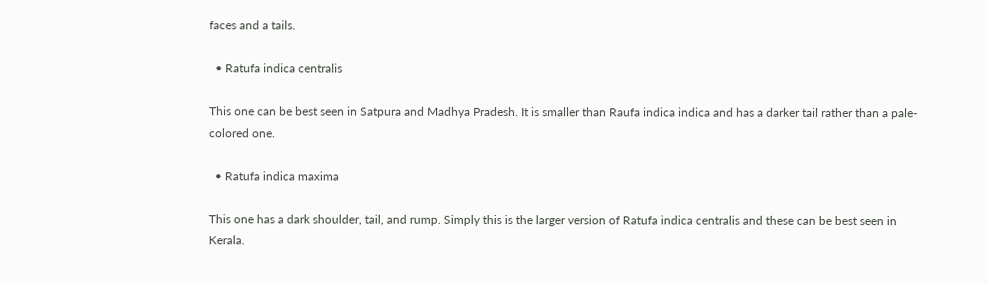faces and a tails.

  • Ratufa indica centralis

This one can be best seen in Satpura and Madhya Pradesh. It is smaller than Raufa indica indica and has a darker tail rather than a pale-colored one.

  • Ratufa indica maxima

This one has a dark shoulder, tail, and rump. Simply this is the larger version of Ratufa indica centralis and these can be best seen in Kerala.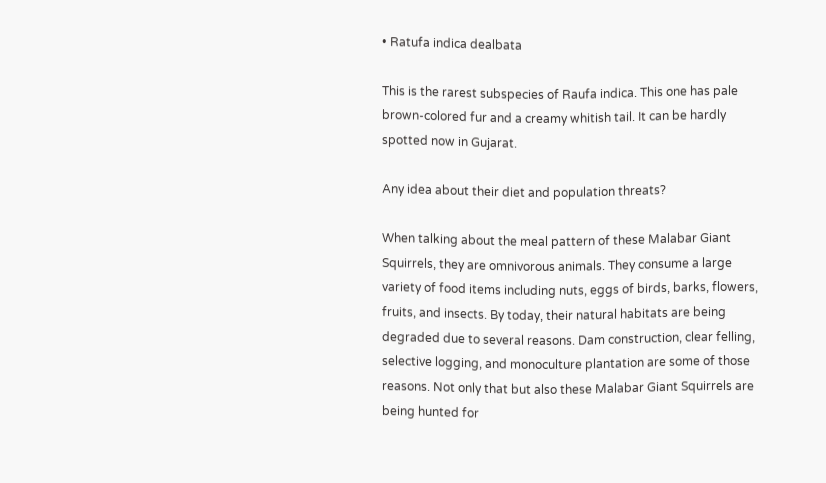• Ratufa indica dealbata

This is the rarest subspecies of Raufa indica. This one has pale brown-colored fur and a creamy whitish tail. It can be hardly spotted now in Gujarat.

Any idea about their diet and population threats?

When talking about the meal pattern of these Malabar Giant Squirrels, they are omnivorous animals. They consume a large variety of food items including nuts, eggs of birds, barks, flowers, fruits, and insects. By today, their natural habitats are being degraded due to several reasons. Dam construction, clear felling, selective logging, and monoculture plantation are some of those reasons. Not only that but also these Malabar Giant Squirrels are being hunted for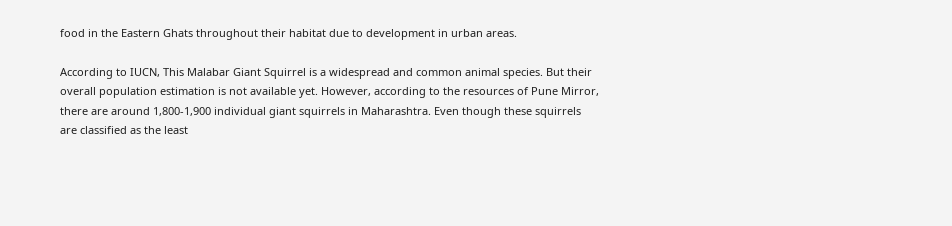food in the Eastern Ghats throughout their habitat due to development in urban areas.

According to IUCN, This Malabar Giant Squirrel is a widespread and common animal species. But their overall population estimation is not available yet. However, according to the resources of Pune Mirror, there are around 1,800-1,900 individual giant squirrels in Maharashtra. Even though these squirrels are classified as the least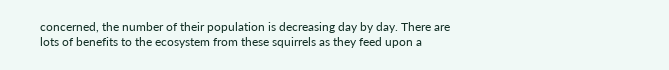concerned, the number of their population is decreasing day by day. There are lots of benefits to the ecosystem from these squirrels as they feed upon a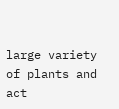large variety of plants and act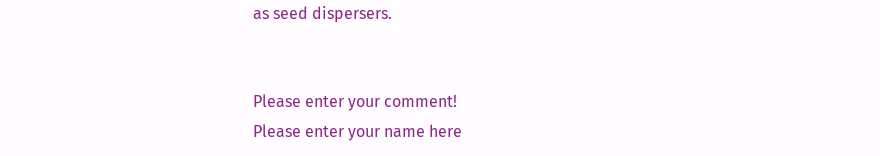as seed dispersers.


Please enter your comment!
Please enter your name here